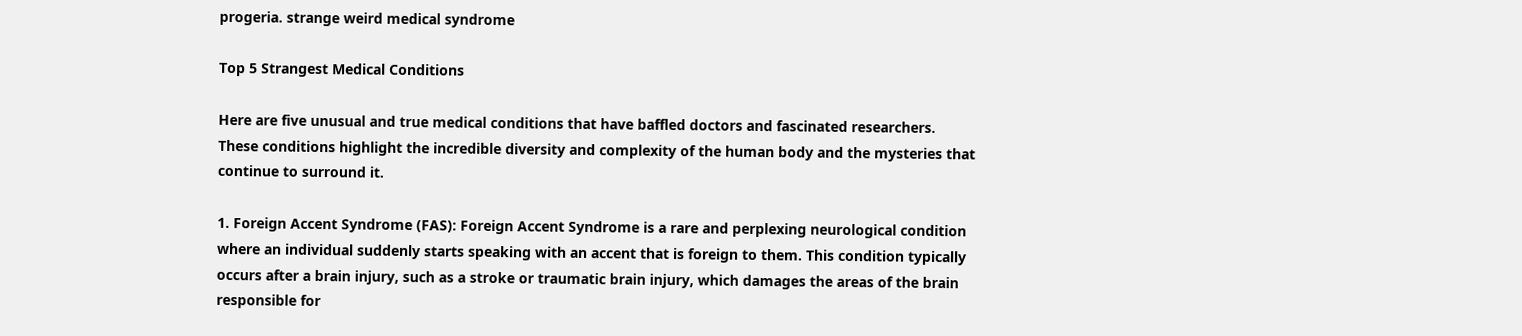progeria. strange weird medical syndrome

Top 5 Strangest Medical Conditions

Here are five unusual and true medical conditions that have baffled doctors and fascinated researchers. These conditions highlight the incredible diversity and complexity of the human body and the mysteries that continue to surround it.

1. Foreign Accent Syndrome (FAS): Foreign Accent Syndrome is a rare and perplexing neurological condition where an individual suddenly starts speaking with an accent that is foreign to them. This condition typically occurs after a brain injury, such as a stroke or traumatic brain injury, which damages the areas of the brain responsible for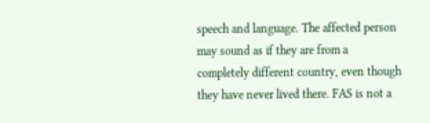speech and language. The affected person may sound as if they are from a completely different country, even though they have never lived there. FAS is not a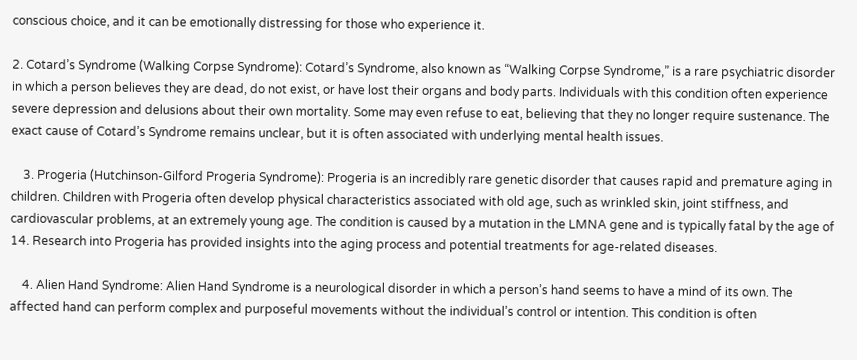conscious choice, and it can be emotionally distressing for those who experience it.

2. Cotard’s Syndrome (Walking Corpse Syndrome): Cotard’s Syndrome, also known as “Walking Corpse Syndrome,” is a rare psychiatric disorder in which a person believes they are dead, do not exist, or have lost their organs and body parts. Individuals with this condition often experience severe depression and delusions about their own mortality. Some may even refuse to eat, believing that they no longer require sustenance. The exact cause of Cotard’s Syndrome remains unclear, but it is often associated with underlying mental health issues.

    3. Progeria (Hutchinson-Gilford Progeria Syndrome): Progeria is an incredibly rare genetic disorder that causes rapid and premature aging in children. Children with Progeria often develop physical characteristics associated with old age, such as wrinkled skin, joint stiffness, and cardiovascular problems, at an extremely young age. The condition is caused by a mutation in the LMNA gene and is typically fatal by the age of 14. Research into Progeria has provided insights into the aging process and potential treatments for age-related diseases.

    4. Alien Hand Syndrome: Alien Hand Syndrome is a neurological disorder in which a person’s hand seems to have a mind of its own. The affected hand can perform complex and purposeful movements without the individual’s control or intention. This condition is often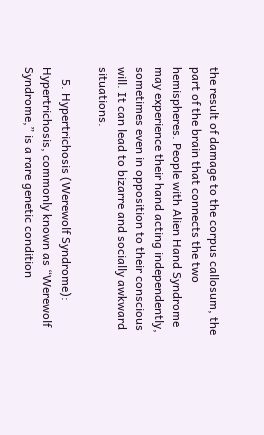the result of damage to the corpus callosum, the part of the brain that connects the two hemispheres. People with Alien Hand Syndrome may experience their hand acting independently, sometimes even in opposition to their conscious will. It can lead to bizarre and socially awkward situations.

    5. Hypertrichosis (Werewolf Syndrome): Hypertrichosis, commonly known as “Werewolf Syndrome,” is a rare genetic condition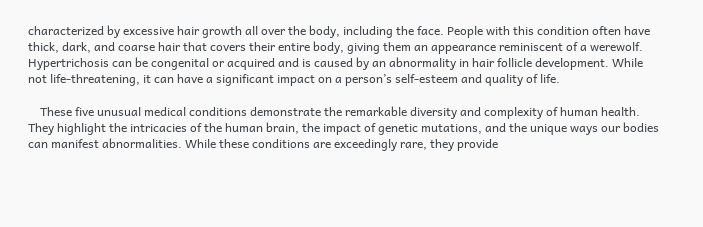characterized by excessive hair growth all over the body, including the face. People with this condition often have thick, dark, and coarse hair that covers their entire body, giving them an appearance reminiscent of a werewolf. Hypertrichosis can be congenital or acquired and is caused by an abnormality in hair follicle development. While not life-threatening, it can have a significant impact on a person’s self-esteem and quality of life.

    These five unusual medical conditions demonstrate the remarkable diversity and complexity of human health. They highlight the intricacies of the human brain, the impact of genetic mutations, and the unique ways our bodies can manifest abnormalities. While these conditions are exceedingly rare, they provide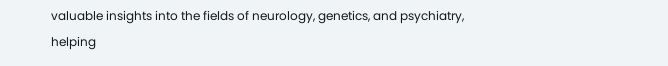valuable insights into the fields of neurology, genetics, and psychiatry, helping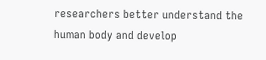researchers better understand the human body and develop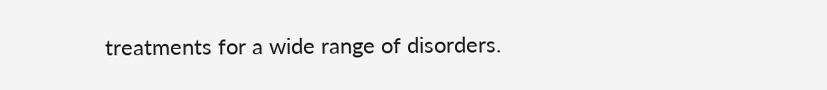treatments for a wide range of disorders.